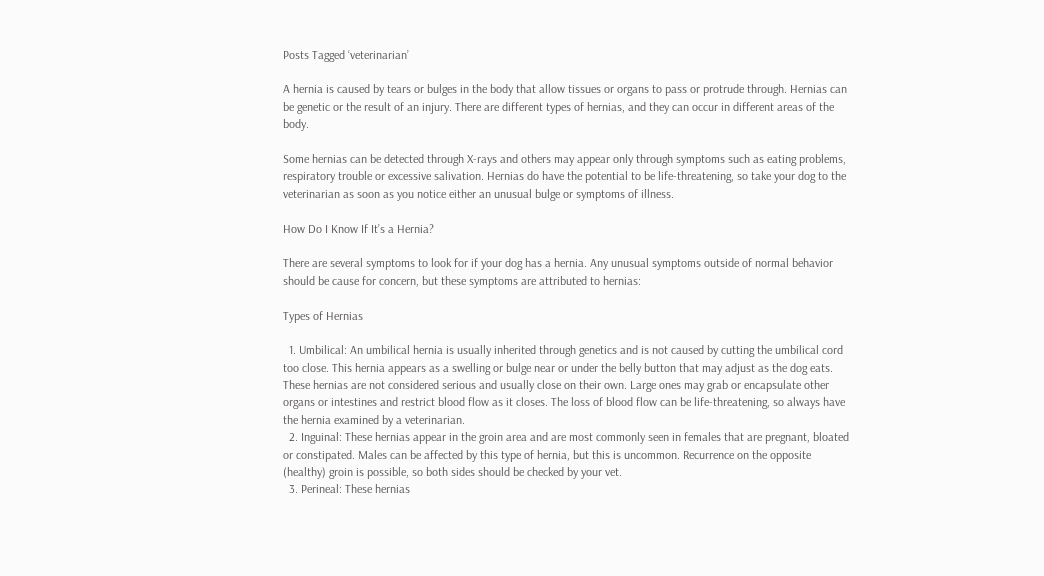Posts Tagged ‘veterinarian’

A hernia is caused by tears or bulges in the body that allow tissues or organs to pass or protrude through. Hernias can be genetic or the result of an injury. There are different types of hernias, and they can occur in different areas of the body.

Some hernias can be detected through X-rays and others may appear only through symptoms such as eating problems, respiratory trouble or excessive salivation. Hernias do have the potential to be life-threatening, so take your dog to the veterinarian as soon as you notice either an unusual bulge or symptoms of illness.

How Do I Know If It’s a Hernia?

There are several symptoms to look for if your dog has a hernia. Any unusual symptoms outside of normal behavior should be cause for concern, but these symptoms are attributed to hernias:

Types of Hernias

  1. Umbilical: An umbilical hernia is usually inherited through genetics and is not caused by cutting the umbilical cord too close. This hernia appears as a swelling or bulge near or under the belly button that may adjust as the dog eats. These hernias are not considered serious and usually close on their own. Large ones may grab or encapsulate other organs or intestines and restrict blood flow as it closes. The loss of blood flow can be life-threatening, so always have the hernia examined by a veterinarian.
  2. Inguinal: These hernias appear in the groin area and are most commonly seen in females that are pregnant, bloated or constipated. Males can be affected by this type of hernia, but this is uncommon. Recurrence on the opposite (healthy) groin is possible, so both sides should be checked by your vet.
  3. Perineal: These hernias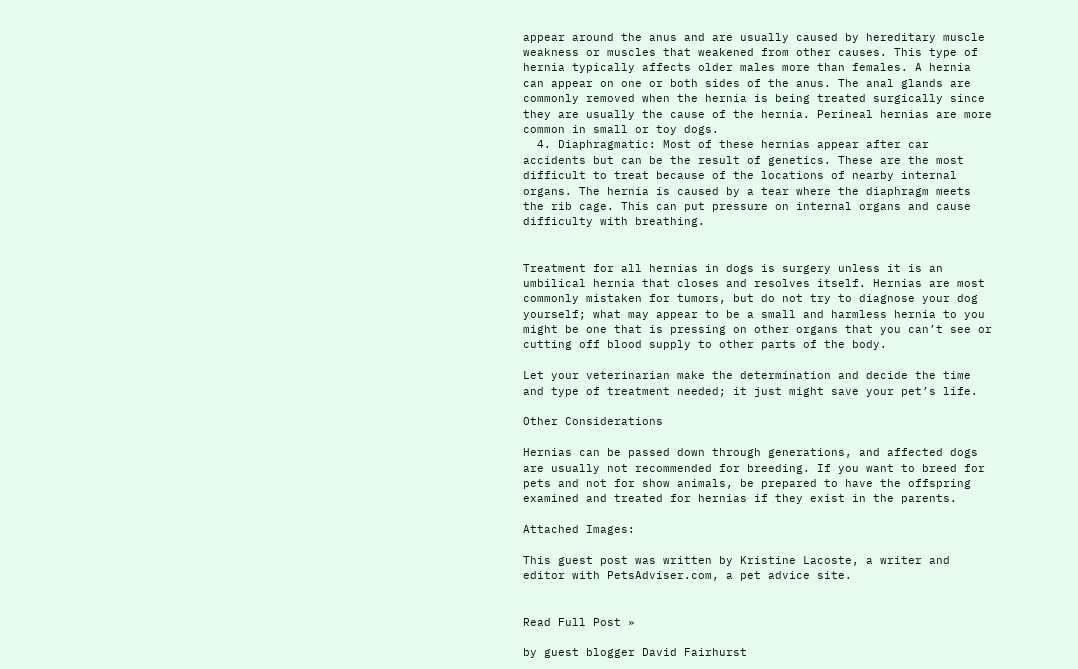appear around the anus and are usually caused by hereditary muscle weakness or muscles that weakened from other causes. This type of hernia typically affects older males more than females. A hernia can appear on one or both sides of the anus. The anal glands are commonly removed when the hernia is being treated surgically since they are usually the cause of the hernia. Perineal hernias are more common in small or toy dogs.
  4. Diaphragmatic: Most of these hernias appear after car accidents but can be the result of genetics. These are the most difficult to treat because of the locations of nearby internal organs. The hernia is caused by a tear where the diaphragm meets the rib cage. This can put pressure on internal organs and cause difficulty with breathing.


Treatment for all hernias in dogs is surgery unless it is an umbilical hernia that closes and resolves itself. Hernias are most commonly mistaken for tumors, but do not try to diagnose your dog yourself; what may appear to be a small and harmless hernia to you might be one that is pressing on other organs that you can’t see or cutting off blood supply to other parts of the body.

Let your veterinarian make the determination and decide the time and type of treatment needed; it just might save your pet’s life.

Other Considerations

Hernias can be passed down through generations, and affected dogs are usually not recommended for breeding. If you want to breed for pets and not for show animals, be prepared to have the offspring examined and treated for hernias if they exist in the parents.

Attached Images:

This guest post was written by Kristine Lacoste, a writer and editor with PetsAdviser.com, a pet advice site.


Read Full Post »

by guest blogger David Fairhurst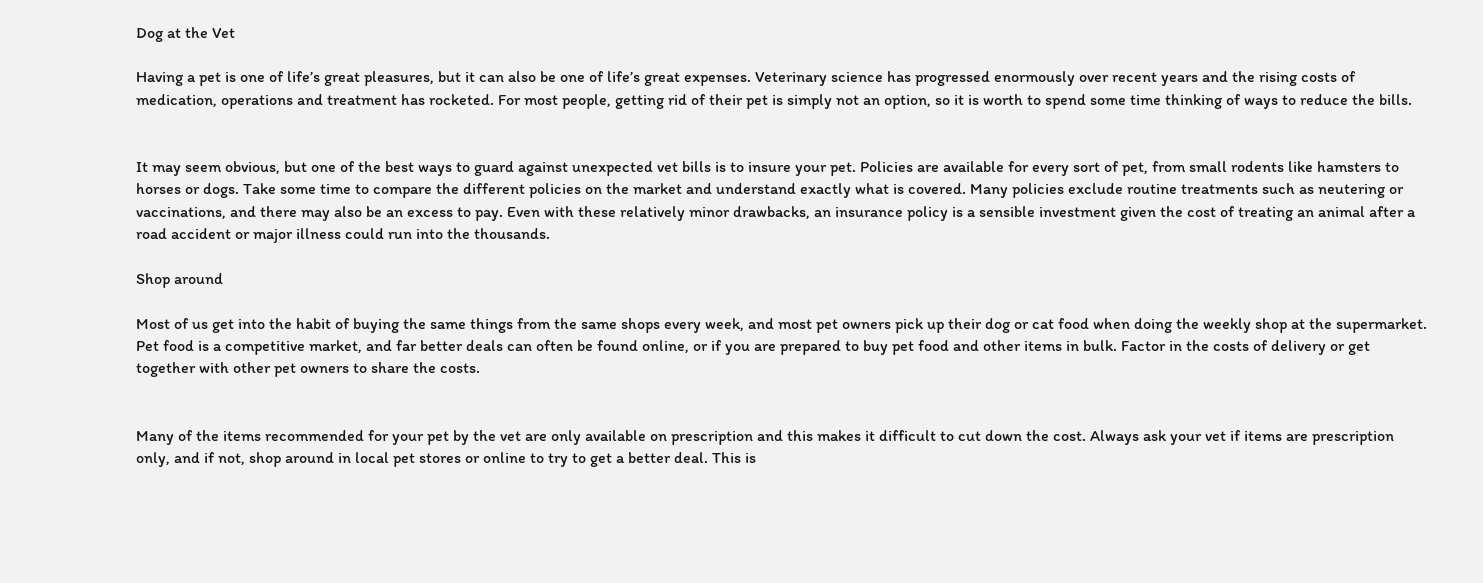Dog at the Vet

Having a pet is one of life’s great pleasures, but it can also be one of life’s great expenses. Veterinary science has progressed enormously over recent years and the rising costs of medication, operations and treatment has rocketed. For most people, getting rid of their pet is simply not an option, so it is worth to spend some time thinking of ways to reduce the bills.


It may seem obvious, but one of the best ways to guard against unexpected vet bills is to insure your pet. Policies are available for every sort of pet, from small rodents like hamsters to horses or dogs. Take some time to compare the different policies on the market and understand exactly what is covered. Many policies exclude routine treatments such as neutering or vaccinations, and there may also be an excess to pay. Even with these relatively minor drawbacks, an insurance policy is a sensible investment given the cost of treating an animal after a road accident or major illness could run into the thousands.

Shop around

Most of us get into the habit of buying the same things from the same shops every week, and most pet owners pick up their dog or cat food when doing the weekly shop at the supermarket. Pet food is a competitive market, and far better deals can often be found online, or if you are prepared to buy pet food and other items in bulk. Factor in the costs of delivery or get together with other pet owners to share the costs.


Many of the items recommended for your pet by the vet are only available on prescription and this makes it difficult to cut down the cost. Always ask your vet if items are prescription only, and if not, shop around in local pet stores or online to try to get a better deal. This is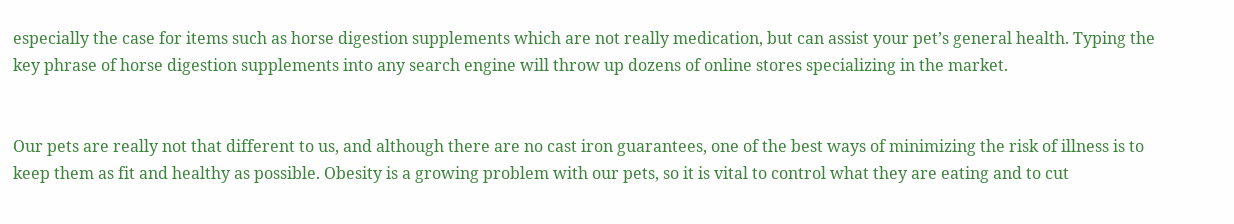especially the case for items such as horse digestion supplements which are not really medication, but can assist your pet’s general health. Typing the key phrase of horse digestion supplements into any search engine will throw up dozens of online stores specializing in the market.


Our pets are really not that different to us, and although there are no cast iron guarantees, one of the best ways of minimizing the risk of illness is to keep them as fit and healthy as possible. Obesity is a growing problem with our pets, so it is vital to control what they are eating and to cut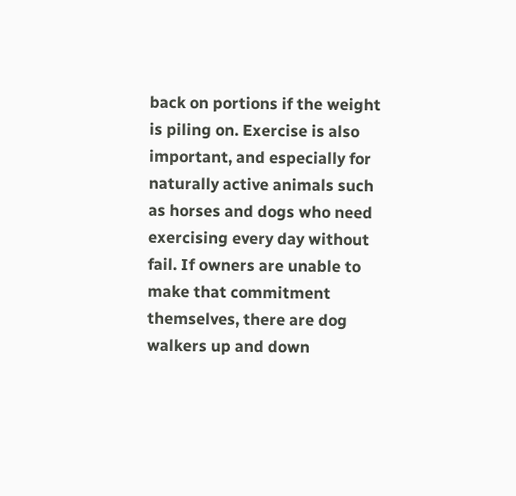back on portions if the weight is piling on. Exercise is also important, and especially for naturally active animals such as horses and dogs who need exercising every day without fail. If owners are unable to make that commitment themselves, there are dog walkers up and down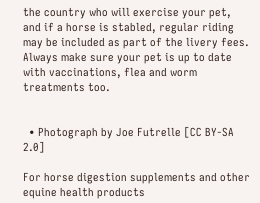the country who will exercise your pet, and if a horse is stabled, regular riding may be included as part of the livery fees. Always make sure your pet is up to date with vaccinations, flea and worm treatments too.


  • Photograph by Joe Futrelle [CC BY-SA 2.0]

For horse digestion supplements and other equine health products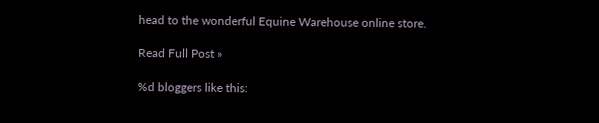head to the wonderful Equine Warehouse online store.

Read Full Post »

%d bloggers like this: